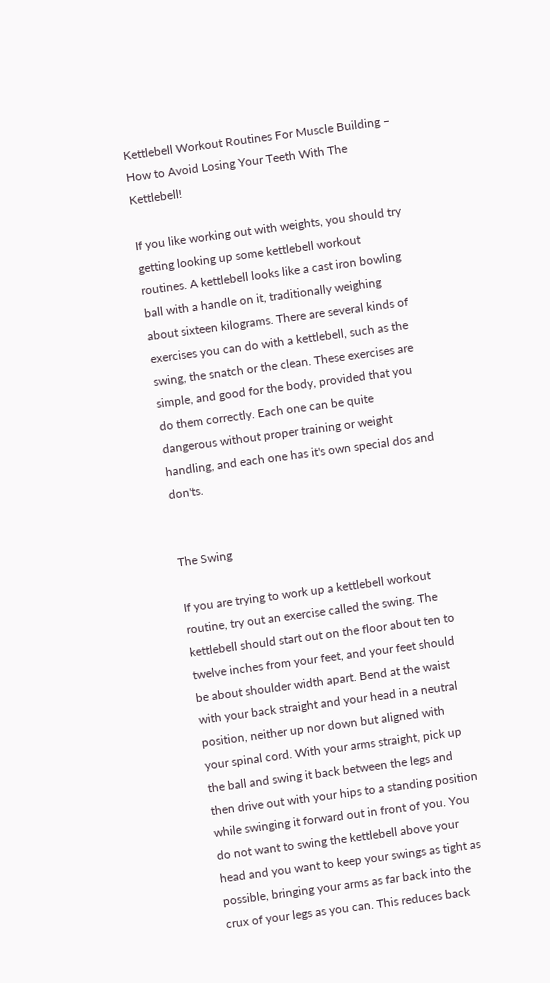Kettlebell Workout Routines For Muscle Building – How to Avoid Losing Your Teeth With The Kettlebell!

If you like working out with weights, you should try getting looking up some kettlebell workout routines. A kettlebell looks like a cast iron bowling ball with a handle on it, traditionally weighing about sixteen kilograms. There are several kinds of exercises you can do with a kettlebell, such as the swing, the snatch or the clean. These exercises are simple, and good for the body, provided that you do them correctly. Each one can be quite dangerous without proper training or weight handling, and each one has it's own special dos and don'ts.


The Swing

If you are trying to work up a kettlebell workout routine, try out an exercise called the swing. The kettlebell should start out on the floor about ten to twelve inches from your feet, and your feet should be about shoulder width apart. Bend at the waist with your back straight and your head in a neutral position, neither up nor down but aligned with your spinal cord. With your arms straight, pick up the ball and swing it back between the legs and then drive out with your hips to a standing position while swinging it forward out in front of you. You do not want to swing the kettlebell above your head and you want to keep your swings as tight as possible, bringing your arms as far back into the crux of your legs as you can. This reduces back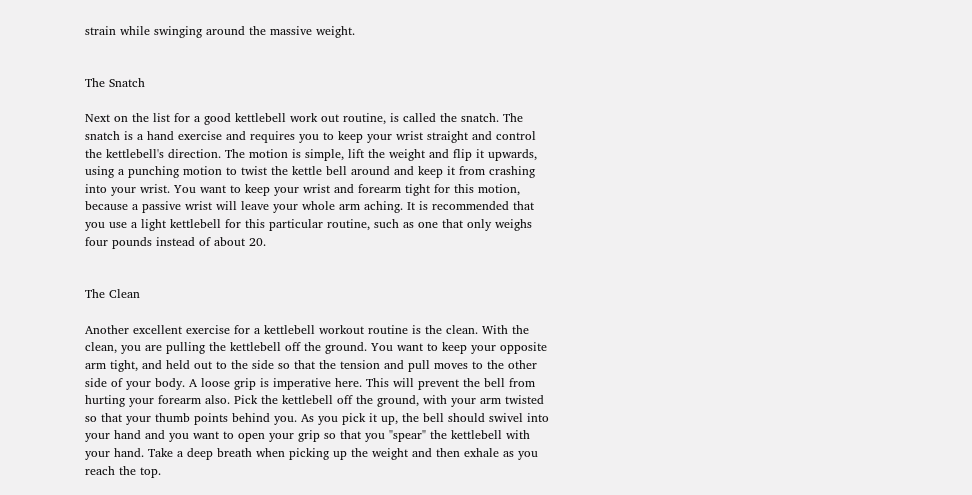strain while swinging around the massive weight.


The Snatch

Next on the list for a good kettlebell work out routine, is called the snatch. The snatch is a hand exercise and requires you to keep your wrist straight and control the kettlebell's direction. The motion is simple, lift the weight and flip it upwards, using a punching motion to twist the kettle bell around and keep it from crashing into your wrist. You want to keep your wrist and forearm tight for this motion, because a passive wrist will leave your whole arm aching. It is recommended that you use a light kettlebell for this particular routine, such as one that only weighs four pounds instead of about 20.


The Clean

Another excellent exercise for a kettlebell workout routine is the clean. With the clean, you are pulling the kettlebell off the ground. You want to keep your opposite arm tight, and held out to the side so that the tension and pull moves to the other side of your body. A loose grip is imperative here. This will prevent the bell from hurting your forearm also. Pick the kettlebell off the ground, with your arm twisted so that your thumb points behind you. As you pick it up, the bell should swivel into your hand and you want to open your grip so that you "spear" the kettlebell with your hand. Take a deep breath when picking up the weight and then exhale as you reach the top.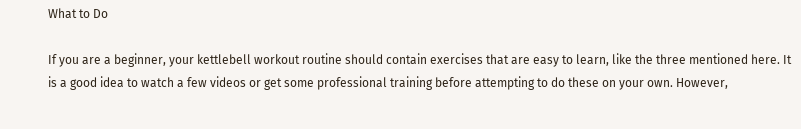What to Do

If you are a beginner, your kettlebell workout routine should contain exercises that are easy to learn, like the three mentioned here. It is a good idea to watch a few videos or get some professional training before attempting to do these on your own. However,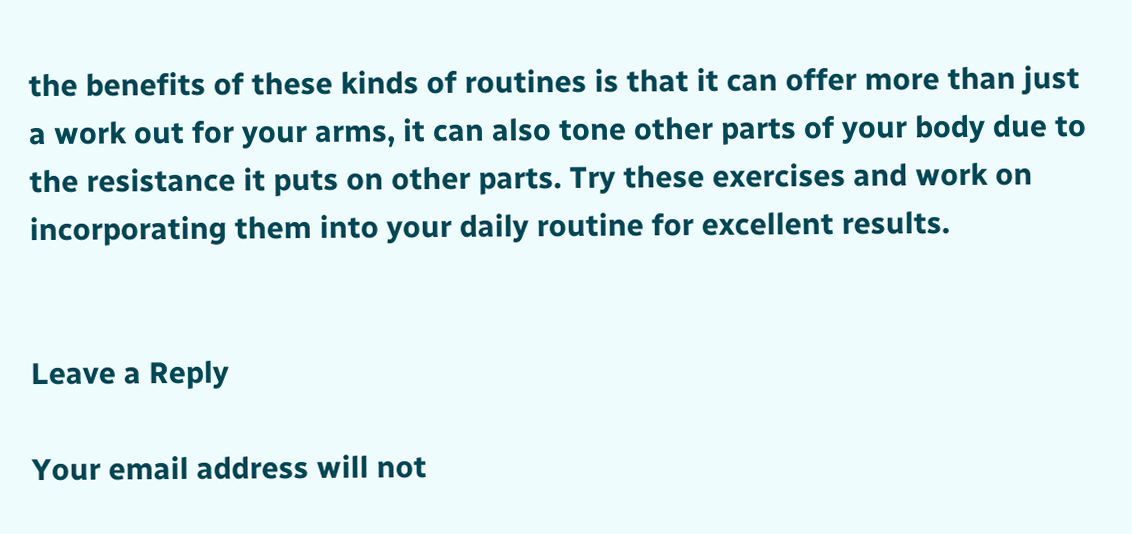the benefits of these kinds of routines is that it can offer more than just a work out for your arms, it can also tone other parts of your body due to the resistance it puts on other parts. Try these exercises and work on incorporating them into your daily routine for excellent results.


Leave a Reply

Your email address will not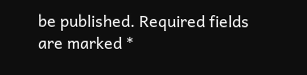be published. Required fields are marked *